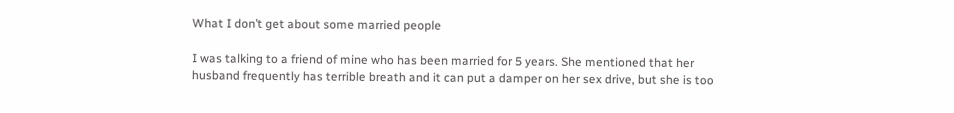What I don’t get about some married people

I was talking to a friend of mine who has been married for 5 years. She mentioned that her husband frequently has terrible breath and it can put a damper on her sex drive, but she is too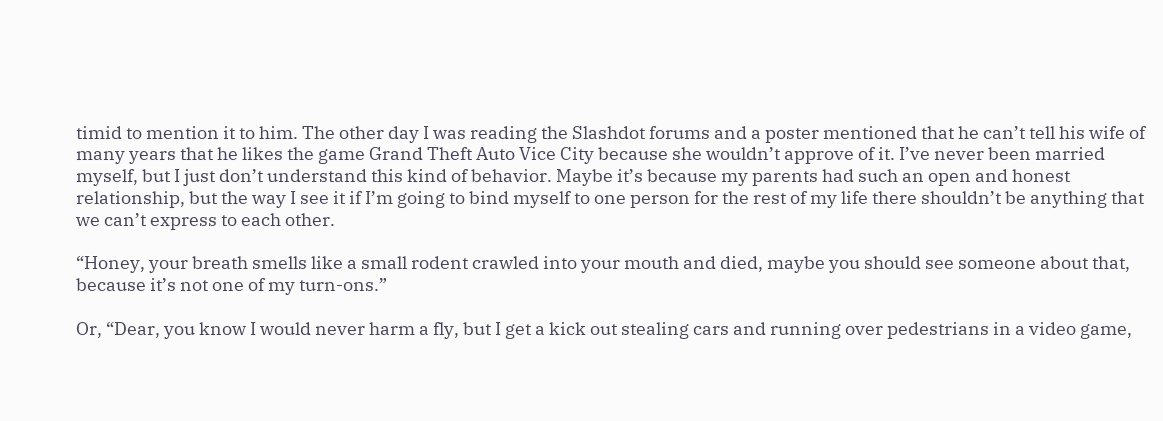timid to mention it to him. The other day I was reading the Slashdot forums and a poster mentioned that he can’t tell his wife of many years that he likes the game Grand Theft Auto Vice City because she wouldn’t approve of it. I’ve never been married myself, but I just don’t understand this kind of behavior. Maybe it’s because my parents had such an open and honest relationship, but the way I see it if I’m going to bind myself to one person for the rest of my life there shouldn’t be anything that we can’t express to each other.

“Honey, your breath smells like a small rodent crawled into your mouth and died, maybe you should see someone about that, because it’s not one of my turn-ons.”

Or, “Dear, you know I would never harm a fly, but I get a kick out stealing cars and running over pedestrians in a video game,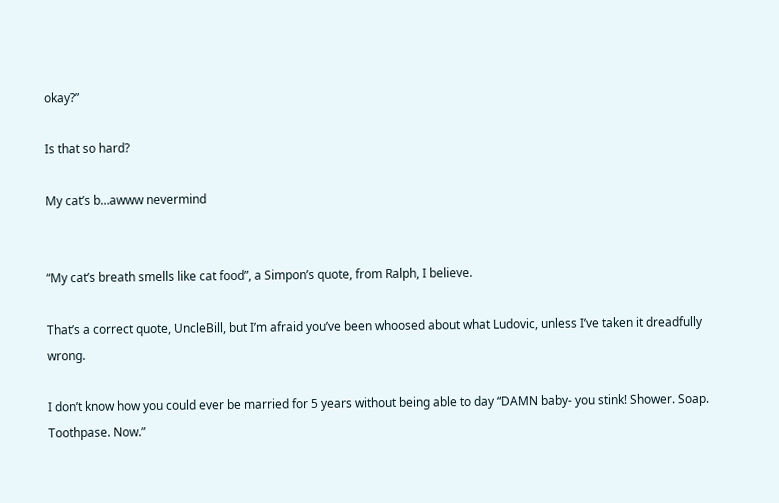okay?”

Is that so hard?

My cat’s b…awww nevermind


“My cat’s breath smells like cat food”, a Simpon’s quote, from Ralph, I believe.

That’s a correct quote, UncleBill, but I’m afraid you’ve been whoosed about what Ludovic, unless I’ve taken it dreadfully wrong.

I don’t know how you could ever be married for 5 years without being able to day “DAMN baby- you stink! Shower. Soap. Toothpase. Now.”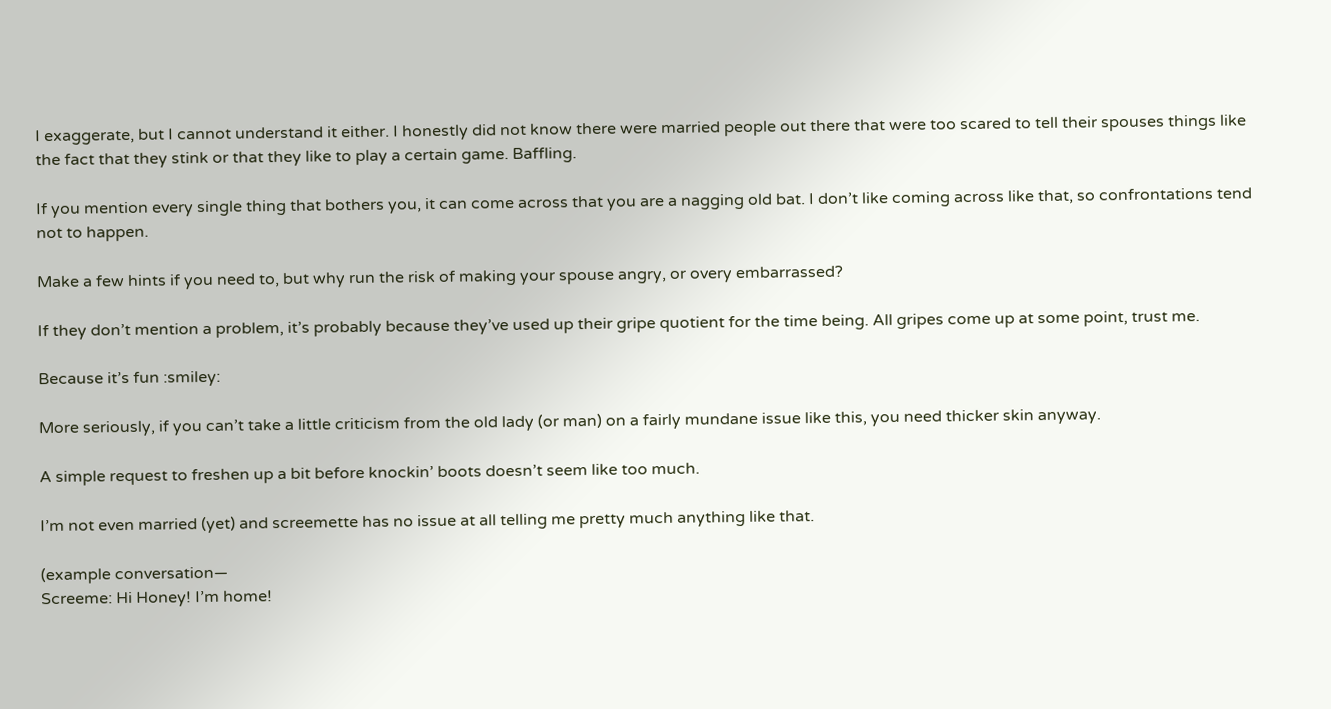I exaggerate, but I cannot understand it either. I honestly did not know there were married people out there that were too scared to tell their spouses things like the fact that they stink or that they like to play a certain game. Baffling.

If you mention every single thing that bothers you, it can come across that you are a nagging old bat. I don’t like coming across like that, so confrontations tend not to happen.

Make a few hints if you need to, but why run the risk of making your spouse angry, or overy embarrassed?

If they don’t mention a problem, it’s probably because they’ve used up their gripe quotient for the time being. All gripes come up at some point, trust me.

Because it’s fun :smiley:

More seriously, if you can’t take a little criticism from the old lady (or man) on a fairly mundane issue like this, you need thicker skin anyway.

A simple request to freshen up a bit before knockin’ boots doesn’t seem like too much.

I’m not even married (yet) and screemette has no issue at all telling me pretty much anything like that.

(example conversation—
Screeme: Hi Honey! I’m home!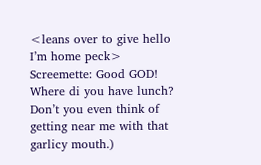<leans over to give hello I’m home peck>
Screemette: Good GOD! Where di you have lunch? Don’t you even think of getting near me with that garlicy mouth.)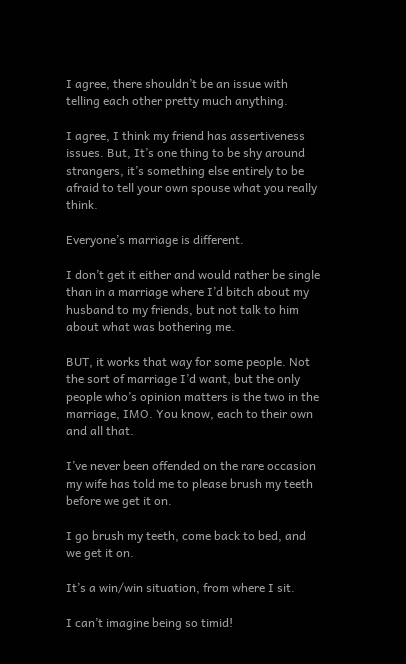I agree, there shouldn’t be an issue with telling each other pretty much anything.

I agree, I think my friend has assertiveness issues. But, It’s one thing to be shy around strangers, it’s something else entirely to be afraid to tell your own spouse what you really think.

Everyone’s marriage is different.

I don’t get it either and would rather be single than in a marriage where I’d bitch about my husband to my friends, but not talk to him about what was bothering me.

BUT, it works that way for some people. Not the sort of marriage I’d want, but the only people who’s opinion matters is the two in the marriage, IMO. You know, each to their own and all that.

I’ve never been offended on the rare occasion my wife has told me to please brush my teeth before we get it on.

I go brush my teeth, come back to bed, and we get it on.

It’s a win/win situation, from where I sit.

I can’t imagine being so timid!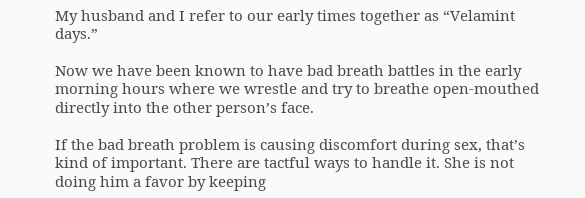My husband and I refer to our early times together as “Velamint days.”

Now we have been known to have bad breath battles in the early morning hours where we wrestle and try to breathe open-mouthed directly into the other person’s face.

If the bad breath problem is causing discomfort during sex, that’s kind of important. There are tactful ways to handle it. She is not doing him a favor by keeping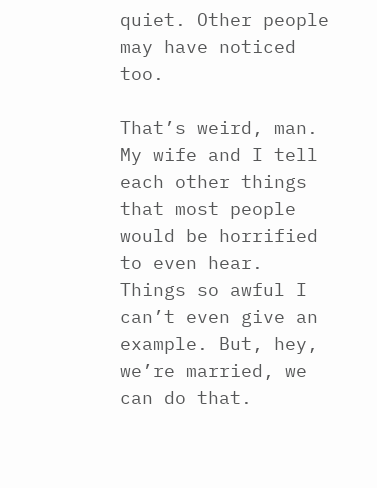quiet. Other people may have noticed too.

That’s weird, man. My wife and I tell each other things that most people would be horrified to even hear. Things so awful I can’t even give an example. But, hey, we’re married, we can do that.